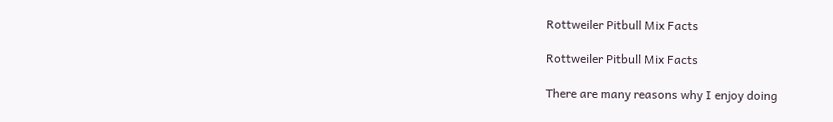Rottweiler Pitbull Mix Facts

Rottweiler Pitbull Mix Facts

There are many reasons why I enjoy doing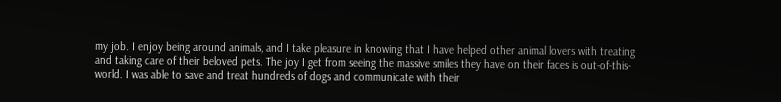my job. I enjoy being around animals, and I take pleasure in knowing that I have helped other animal lovers with treating and taking care of their beloved pets. The joy I get from seeing the massive smiles they have on their faces is out-of-this-world. I was able to save and treat hundreds of dogs and communicate with their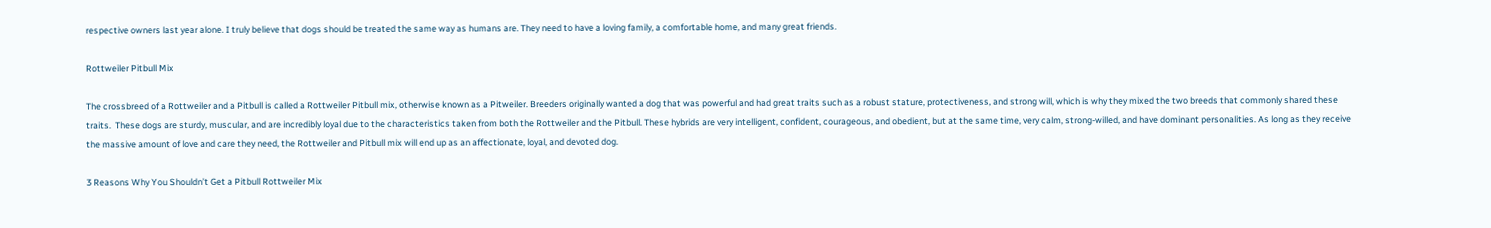respective owners last year alone. I truly believe that dogs should be treated the same way as humans are. They need to have a loving family, a comfortable home, and many great friends.

Rottweiler Pitbull Mix

The crossbreed of a Rottweiler and a Pitbull is called a Rottweiler Pitbull mix, otherwise known as a Pitweiler. Breeders originally wanted a dog that was powerful and had great traits such as a robust stature, protectiveness, and strong will, which is why they mixed the two breeds that commonly shared these traits.  These dogs are sturdy, muscular, and are incredibly loyal due to the characteristics taken from both the Rottweiler and the Pitbull. These hybrids are very intelligent, confident, courageous, and obedient, but at the same time, very calm, strong-willed, and have dominant personalities. As long as they receive the massive amount of love and care they need, the Rottweiler and Pitbull mix will end up as an affectionate, loyal, and devoted dog.

3 Reasons Why You Shouldn’t Get a Pitbull Rottweiler Mix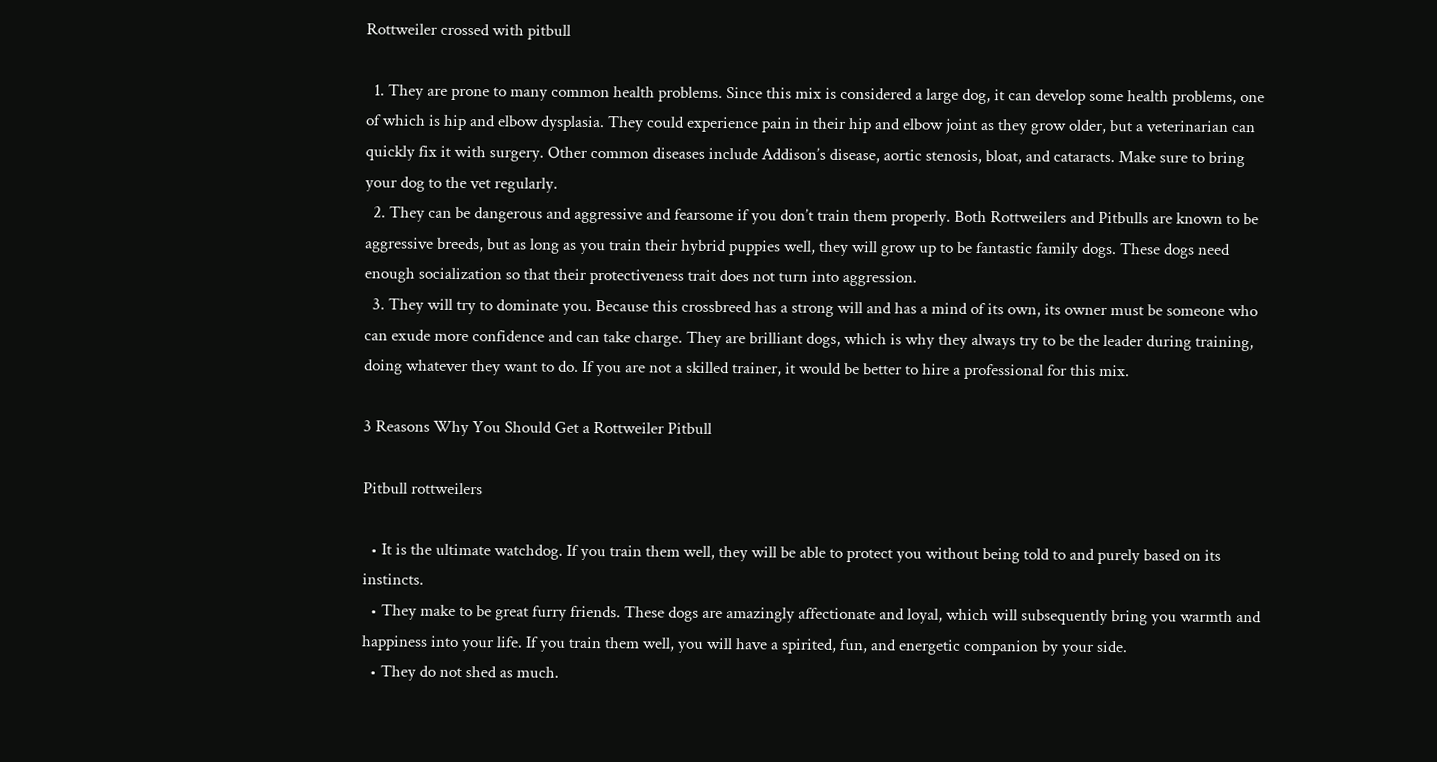Rottweiler crossed with pitbull

  1. They are prone to many common health problems. Since this mix is considered a large dog, it can develop some health problems, one of which is hip and elbow dysplasia. They could experience pain in their hip and elbow joint as they grow older, but a veterinarian can quickly fix it with surgery. Other common diseases include Addison’s disease, aortic stenosis, bloat, and cataracts. Make sure to bring your dog to the vet regularly.
  2. They can be dangerous and aggressive and fearsome if you don’t train them properly. Both Rottweilers and Pitbulls are known to be aggressive breeds, but as long as you train their hybrid puppies well, they will grow up to be fantastic family dogs. These dogs need enough socialization so that their protectiveness trait does not turn into aggression.
  3. They will try to dominate you. Because this crossbreed has a strong will and has a mind of its own, its owner must be someone who can exude more confidence and can take charge. They are brilliant dogs, which is why they always try to be the leader during training, doing whatever they want to do. If you are not a skilled trainer, it would be better to hire a professional for this mix.

3 Reasons Why You Should Get a Rottweiler Pitbull

Pitbull rottweilers

  • It is the ultimate watchdog. If you train them well, they will be able to protect you without being told to and purely based on its instincts.
  • They make to be great furry friends. These dogs are amazingly affectionate and loyal, which will subsequently bring you warmth and happiness into your life. If you train them well, you will have a spirited, fun, and energetic companion by your side.
  • They do not shed as much.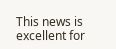This news is excellent for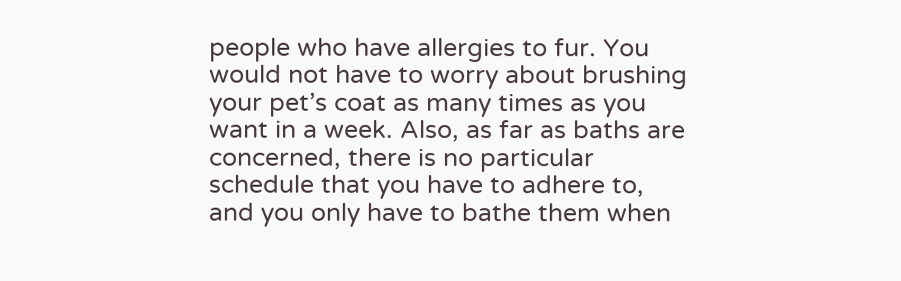people who have allergies to fur. You would not have to worry about brushing your pet’s coat as many times as you want in a week. Also, as far as baths are concerned, there is no particular schedule that you have to adhere to, and you only have to bathe them when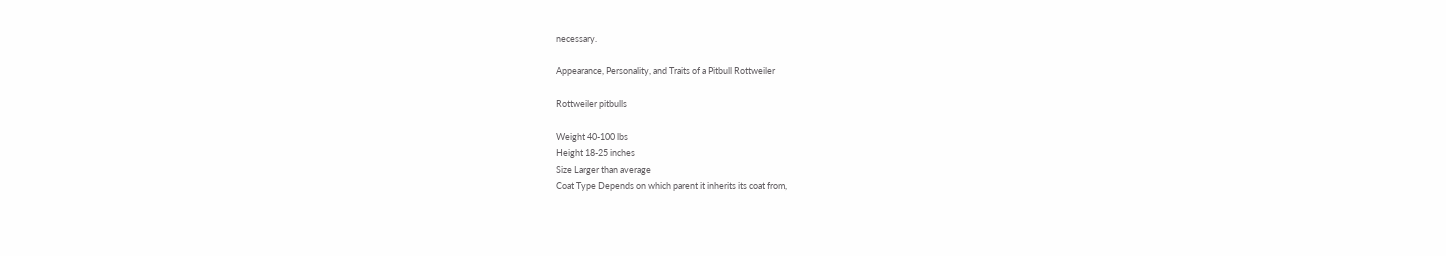necessary.

Appearance, Personality, and Traits of a Pitbull Rottweiler

Rottweiler pitbulls

Weight 40-100 lbs
Height 18-25 inches
Size Larger than average
Coat Type Depends on which parent it inherits its coat from,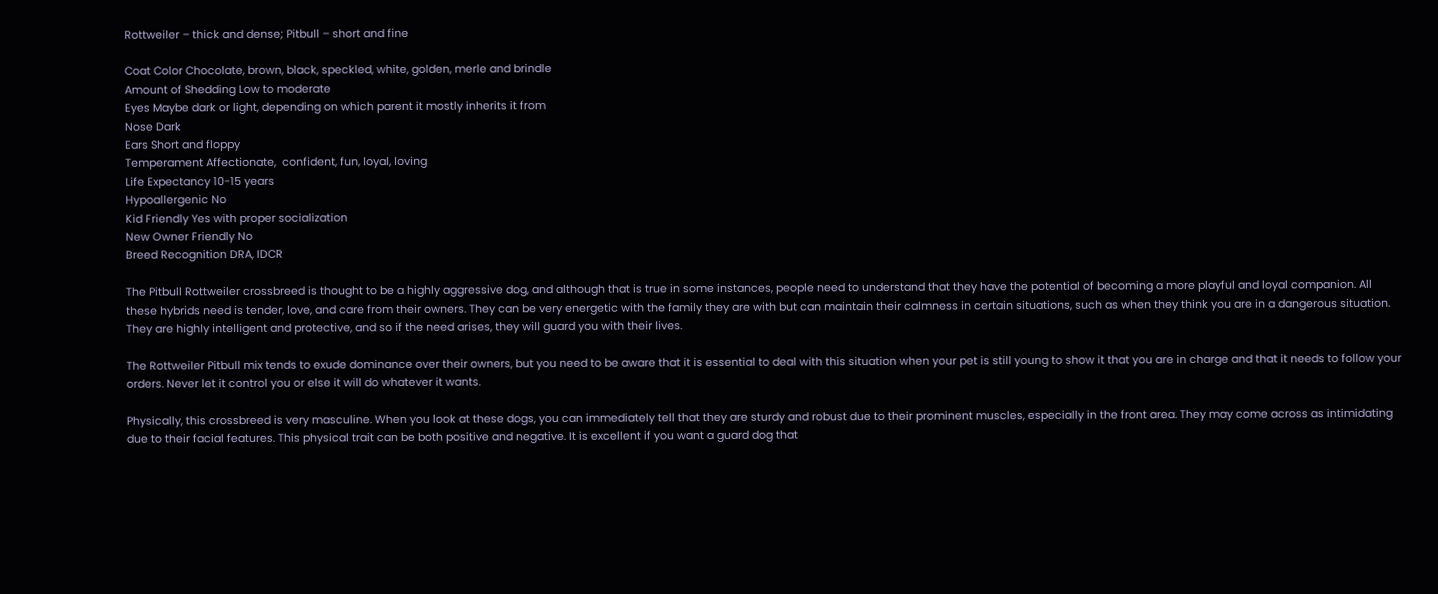Rottweiler – thick and dense; Pitbull – short and fine

Coat Color Chocolate, brown, black, speckled, white, golden, merle and brindle
Amount of Shedding Low to moderate
Eyes Maybe dark or light, depending on which parent it mostly inherits it from
Nose Dark
Ears Short and floppy
Temperament Affectionate,  confident, fun, loyal, loving
Life Expectancy 10-15 years
Hypoallergenic No
Kid Friendly Yes with proper socialization
New Owner Friendly No
Breed Recognition DRA, IDCR

The Pitbull Rottweiler crossbreed is thought to be a highly aggressive dog, and although that is true in some instances, people need to understand that they have the potential of becoming a more playful and loyal companion. All these hybrids need is tender, love, and care from their owners. They can be very energetic with the family they are with but can maintain their calmness in certain situations, such as when they think you are in a dangerous situation. They are highly intelligent and protective, and so if the need arises, they will guard you with their lives.

The Rottweiler Pitbull mix tends to exude dominance over their owners, but you need to be aware that it is essential to deal with this situation when your pet is still young to show it that you are in charge and that it needs to follow your orders. Never let it control you or else it will do whatever it wants.

Physically, this crossbreed is very masculine. When you look at these dogs, you can immediately tell that they are sturdy and robust due to their prominent muscles, especially in the front area. They may come across as intimidating due to their facial features. This physical trait can be both positive and negative. It is excellent if you want a guard dog that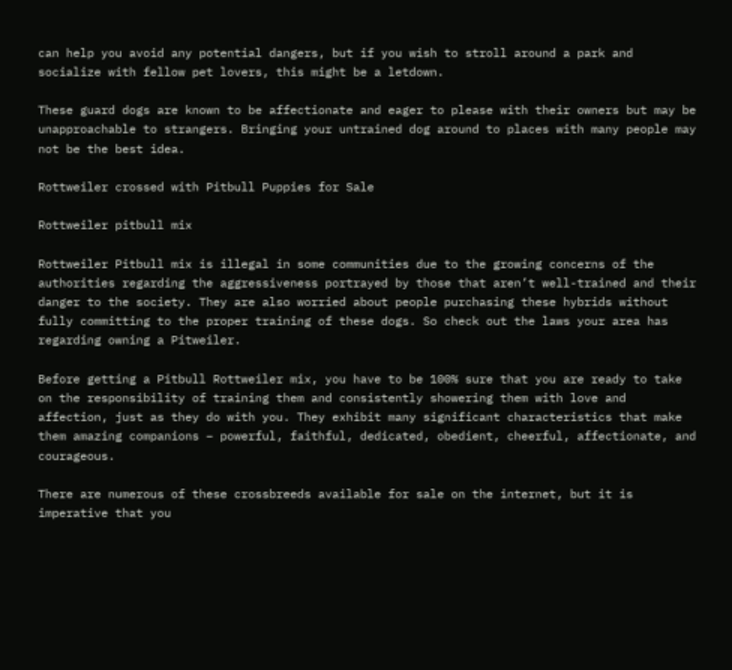can help you avoid any potential dangers, but if you wish to stroll around a park and socialize with fellow pet lovers, this might be a letdown.

These guard dogs are known to be affectionate and eager to please with their owners but may be unapproachable to strangers. Bringing your untrained dog around to places with many people may not be the best idea.

Rottweiler crossed with Pitbull Puppies for Sale

Rottweiler pitbull mix

Rottweiler Pitbull mix is illegal in some communities due to the growing concerns of the authorities regarding the aggressiveness portrayed by those that aren’t well-trained and their danger to the society. They are also worried about people purchasing these hybrids without fully committing to the proper training of these dogs. So check out the laws your area has regarding owning a Pitweiler.

Before getting a Pitbull Rottweiler mix, you have to be 100% sure that you are ready to take on the responsibility of training them and consistently showering them with love and affection, just as they do with you. They exhibit many significant characteristics that make them amazing companions – powerful, faithful, dedicated, obedient, cheerful, affectionate, and courageous.

There are numerous of these crossbreeds available for sale on the internet, but it is imperative that you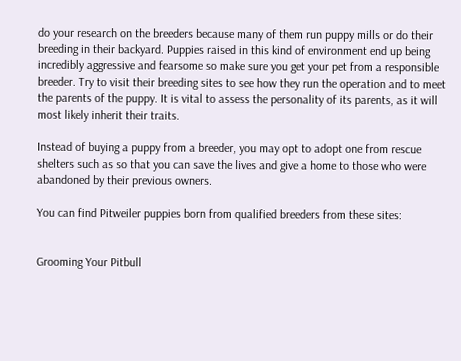do your research on the breeders because many of them run puppy mills or do their breeding in their backyard. Puppies raised in this kind of environment end up being incredibly aggressive and fearsome so make sure you get your pet from a responsible breeder. Try to visit their breeding sites to see how they run the operation and to meet the parents of the puppy. It is vital to assess the personality of its parents, as it will most likely inherit their traits.

Instead of buying a puppy from a breeder, you may opt to adopt one from rescue shelters such as so that you can save the lives and give a home to those who were abandoned by their previous owners.

You can find Pitweiler puppies born from qualified breeders from these sites:


Grooming Your Pitbull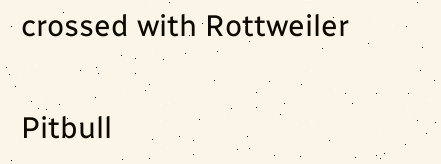crossed with Rottweiler

Pitbull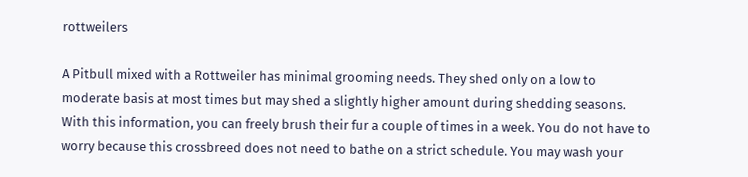rottweilers

A Pitbull mixed with a Rottweiler has minimal grooming needs. They shed only on a low to moderate basis at most times but may shed a slightly higher amount during shedding seasons. With this information, you can freely brush their fur a couple of times in a week. You do not have to worry because this crossbreed does not need to bathe on a strict schedule. You may wash your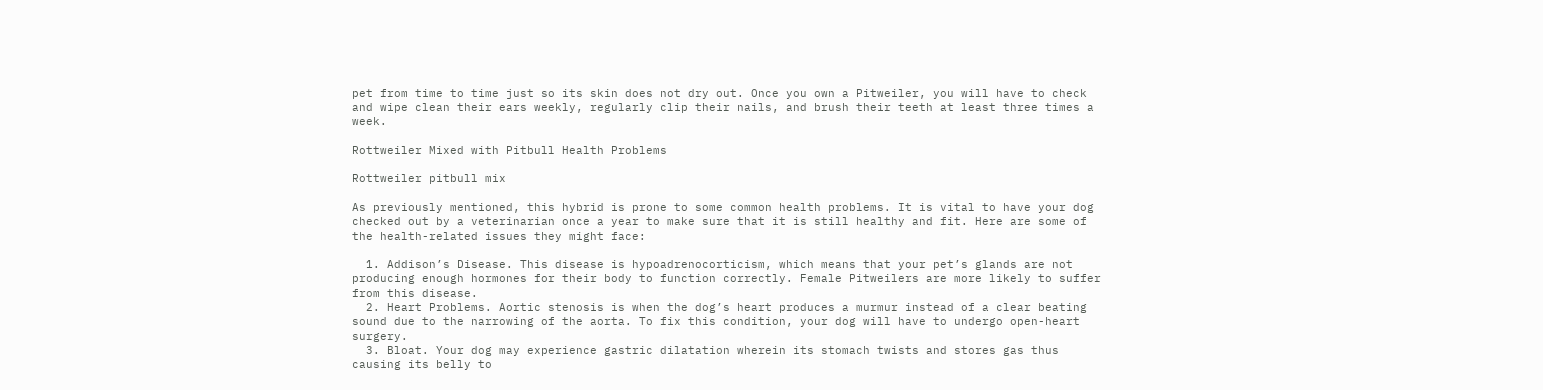pet from time to time just so its skin does not dry out. Once you own a Pitweiler, you will have to check and wipe clean their ears weekly, regularly clip their nails, and brush their teeth at least three times a week.

Rottweiler Mixed with Pitbull Health Problems

Rottweiler pitbull mix

As previously mentioned, this hybrid is prone to some common health problems. It is vital to have your dog checked out by a veterinarian once a year to make sure that it is still healthy and fit. Here are some of the health-related issues they might face:

  1. Addison’s Disease. This disease is hypoadrenocorticism, which means that your pet’s glands are not producing enough hormones for their body to function correctly. Female Pitweilers are more likely to suffer from this disease.
  2. Heart Problems. Aortic stenosis is when the dog’s heart produces a murmur instead of a clear beating sound due to the narrowing of the aorta. To fix this condition, your dog will have to undergo open-heart surgery.
  3. Bloat. Your dog may experience gastric dilatation wherein its stomach twists and stores gas thus causing its belly to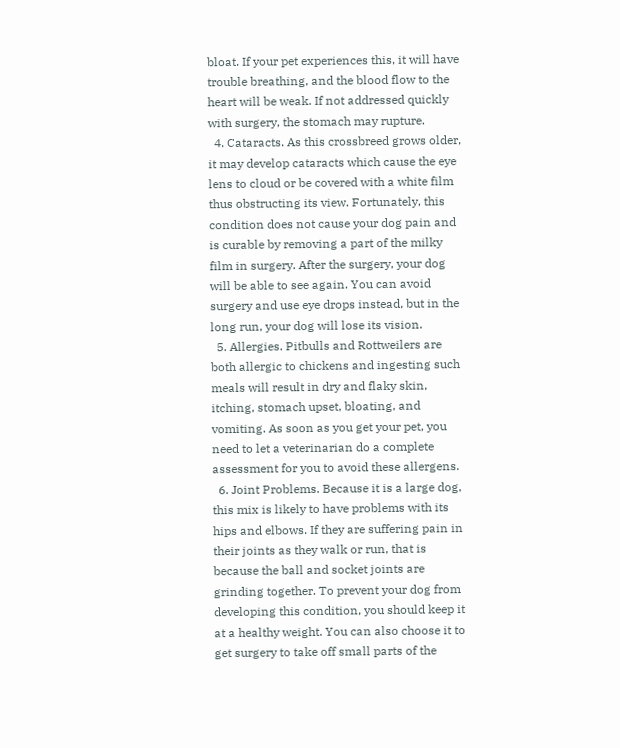bloat. If your pet experiences this, it will have trouble breathing, and the blood flow to the heart will be weak. If not addressed quickly with surgery, the stomach may rupture.
  4. Cataracts. As this crossbreed grows older, it may develop cataracts which cause the eye lens to cloud or be covered with a white film thus obstructing its view. Fortunately, this condition does not cause your dog pain and is curable by removing a part of the milky film in surgery. After the surgery, your dog will be able to see again. You can avoid surgery and use eye drops instead, but in the long run, your dog will lose its vision.
  5. Allergies. Pitbulls and Rottweilers are both allergic to chickens and ingesting such meals will result in dry and flaky skin, itching, stomach upset, bloating, and vomiting. As soon as you get your pet, you need to let a veterinarian do a complete assessment for you to avoid these allergens.
  6. Joint Problems. Because it is a large dog, this mix is likely to have problems with its hips and elbows. If they are suffering pain in their joints as they walk or run, that is because the ball and socket joints are grinding together. To prevent your dog from developing this condition, you should keep it at a healthy weight. You can also choose it to get surgery to take off small parts of the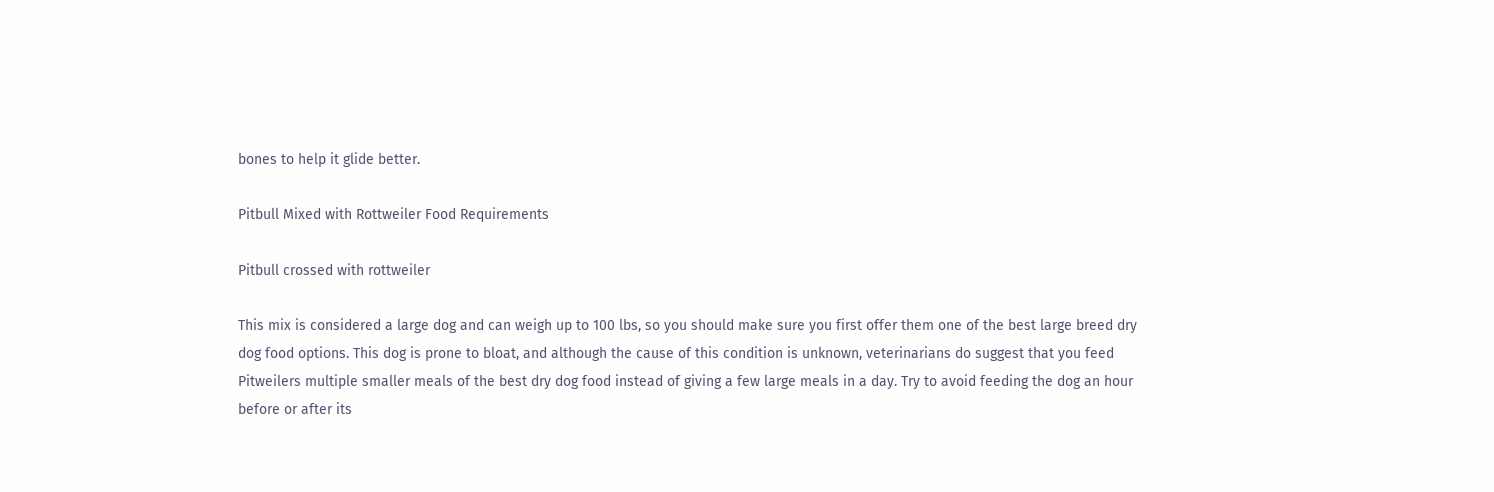bones to help it glide better.

Pitbull Mixed with Rottweiler Food Requirements

Pitbull crossed with rottweiler

This mix is considered a large dog and can weigh up to 100 lbs, so you should make sure you first offer them one of the best large breed dry dog food options. This dog is prone to bloat, and although the cause of this condition is unknown, veterinarians do suggest that you feed Pitweilers multiple smaller meals of the best dry dog food instead of giving a few large meals in a day. Try to avoid feeding the dog an hour before or after its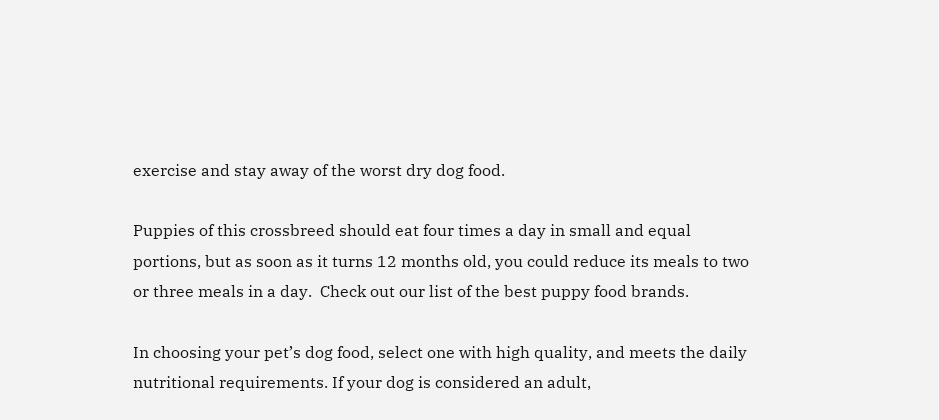exercise and stay away of the worst dry dog food.

Puppies of this crossbreed should eat four times a day in small and equal portions, but as soon as it turns 12 months old, you could reduce its meals to two or three meals in a day.  Check out our list of the best puppy food brands.

In choosing your pet’s dog food, select one with high quality, and meets the daily nutritional requirements. If your dog is considered an adult,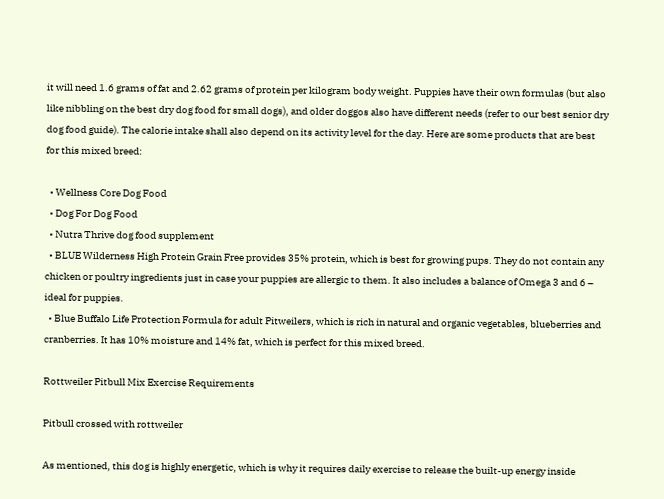it will need 1.6 grams of fat and 2.62 grams of protein per kilogram body weight. Puppies have their own formulas (but also like nibbling on the best dry dog food for small dogs), and older doggos also have different needs (refer to our best senior dry dog food guide). The calorie intake shall also depend on its activity level for the day. Here are some products that are best for this mixed breed:

  • Wellness Core Dog Food
  • Dog For Dog Food
  • Nutra Thrive dog food supplement
  • BLUE Wilderness High Protein Grain Free provides 35% protein, which is best for growing pups. They do not contain any chicken or poultry ingredients just in case your puppies are allergic to them. It also includes a balance of Omega 3 and 6 – ideal for puppies.
  • Blue Buffalo Life Protection Formula for adult Pitweilers, which is rich in natural and organic vegetables, blueberries and cranberries. It has 10% moisture and 14% fat, which is perfect for this mixed breed.

Rottweiler Pitbull Mix Exercise Requirements

Pitbull crossed with rottweiler

As mentioned, this dog is highly energetic, which is why it requires daily exercise to release the built-up energy inside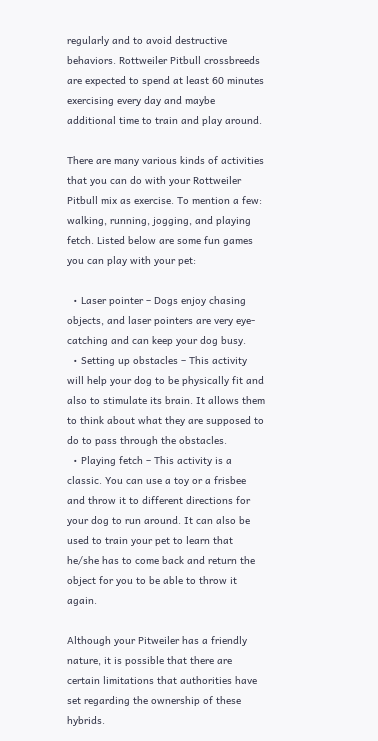regularly and to avoid destructive behaviors. Rottweiler Pitbull crossbreeds are expected to spend at least 60 minutes exercising every day and maybe additional time to train and play around.

There are many various kinds of activities that you can do with your Rottweiler Pitbull mix as exercise. To mention a few: walking, running, jogging, and playing fetch. Listed below are some fun games you can play with your pet:

  • Laser pointer – Dogs enjoy chasing objects, and laser pointers are very eye-catching and can keep your dog busy.
  • Setting up obstacles – This activity will help your dog to be physically fit and also to stimulate its brain. It allows them to think about what they are supposed to do to pass through the obstacles.
  • Playing fetch – This activity is a classic. You can use a toy or a frisbee and throw it to different directions for your dog to run around. It can also be used to train your pet to learn that he/she has to come back and return the object for you to be able to throw it again.

Although your Pitweiler has a friendly nature, it is possible that there are certain limitations that authorities have set regarding the ownership of these hybrids.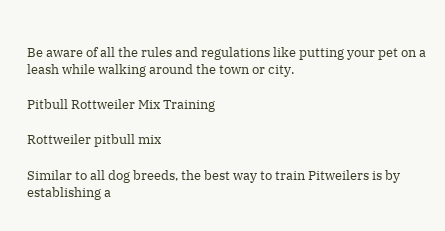Be aware of all the rules and regulations like putting your pet on a leash while walking around the town or city.

Pitbull Rottweiler Mix Training

Rottweiler pitbull mix

Similar to all dog breeds, the best way to train Pitweilers is by establishing a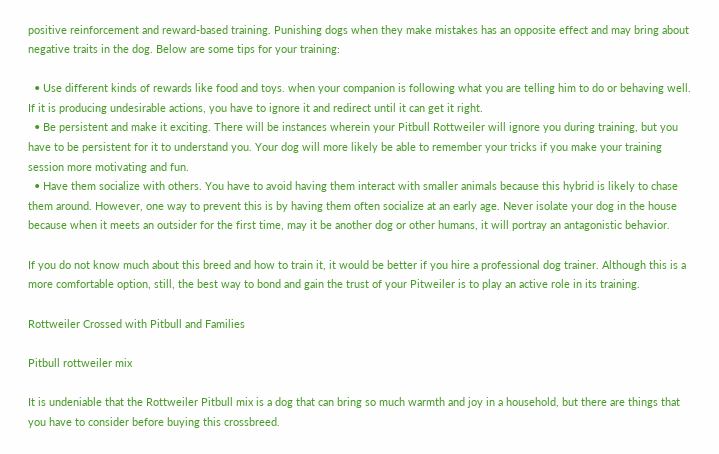positive reinforcement and reward-based training. Punishing dogs when they make mistakes has an opposite effect and may bring about negative traits in the dog. Below are some tips for your training:

  • Use different kinds of rewards like food and toys. when your companion is following what you are telling him to do or behaving well. If it is producing undesirable actions, you have to ignore it and redirect until it can get it right.
  • Be persistent and make it exciting. There will be instances wherein your Pitbull Rottweiler will ignore you during training, but you have to be persistent for it to understand you. Your dog will more likely be able to remember your tricks if you make your training session more motivating and fun.
  • Have them socialize with others. You have to avoid having them interact with smaller animals because this hybrid is likely to chase them around. However, one way to prevent this is by having them often socialize at an early age. Never isolate your dog in the house because when it meets an outsider for the first time, may it be another dog or other humans, it will portray an antagonistic behavior.

If you do not know much about this breed and how to train it, it would be better if you hire a professional dog trainer. Although this is a more comfortable option, still, the best way to bond and gain the trust of your Pitweiler is to play an active role in its training.

Rottweiler Crossed with Pitbull and Families

Pitbull rottweiler mix

It is undeniable that the Rottweiler Pitbull mix is a dog that can bring so much warmth and joy in a household, but there are things that you have to consider before buying this crossbreed.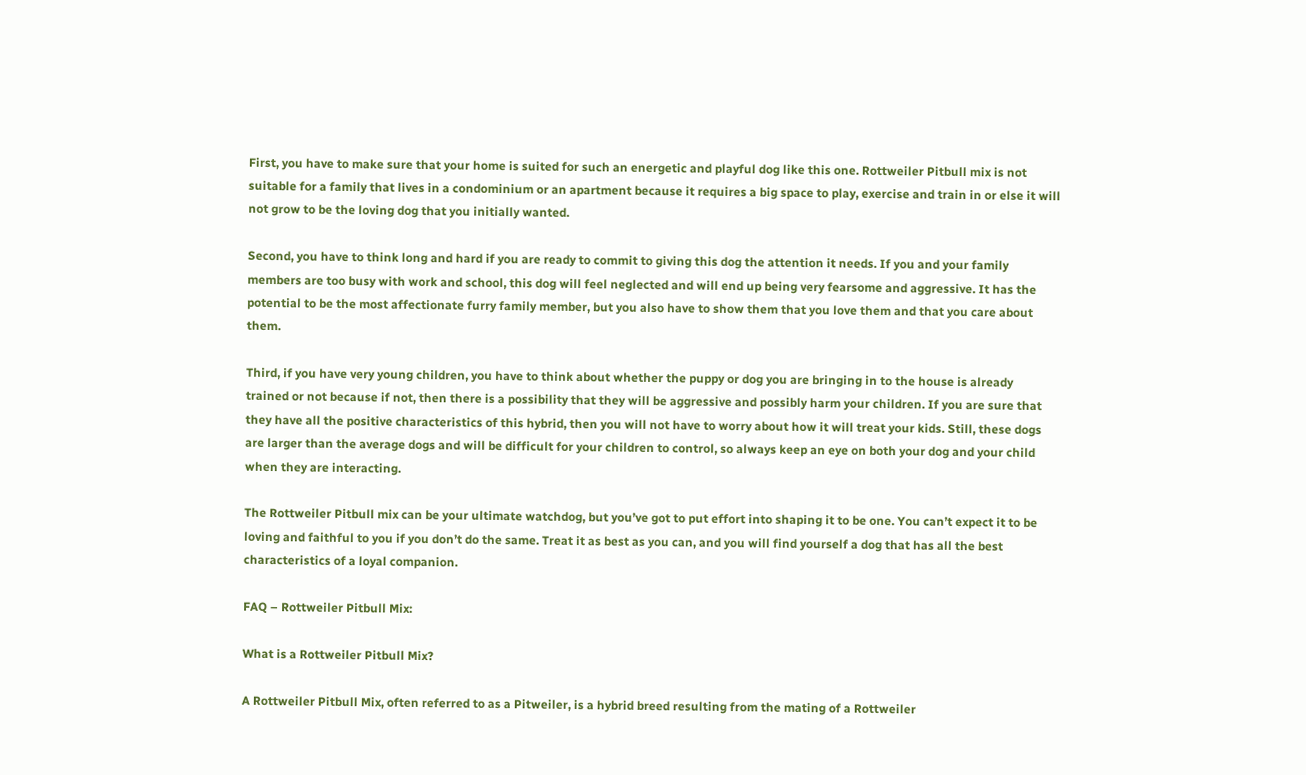First, you have to make sure that your home is suited for such an energetic and playful dog like this one. Rottweiler Pitbull mix is not suitable for a family that lives in a condominium or an apartment because it requires a big space to play, exercise and train in or else it will not grow to be the loving dog that you initially wanted.

Second, you have to think long and hard if you are ready to commit to giving this dog the attention it needs. If you and your family members are too busy with work and school, this dog will feel neglected and will end up being very fearsome and aggressive. It has the potential to be the most affectionate furry family member, but you also have to show them that you love them and that you care about them.

Third, if you have very young children, you have to think about whether the puppy or dog you are bringing in to the house is already trained or not because if not, then there is a possibility that they will be aggressive and possibly harm your children. If you are sure that they have all the positive characteristics of this hybrid, then you will not have to worry about how it will treat your kids. Still, these dogs are larger than the average dogs and will be difficult for your children to control, so always keep an eye on both your dog and your child when they are interacting.

The Rottweiler Pitbull mix can be your ultimate watchdog, but you’ve got to put effort into shaping it to be one. You can’t expect it to be loving and faithful to you if you don’t do the same. Treat it as best as you can, and you will find yourself a dog that has all the best characteristics of a loyal companion.

FAQ – Rottweiler Pitbull Mix:

What is a Rottweiler Pitbull Mix?

A Rottweiler Pitbull Mix, often referred to as a Pitweiler, is a hybrid breed resulting from the mating of a Rottweiler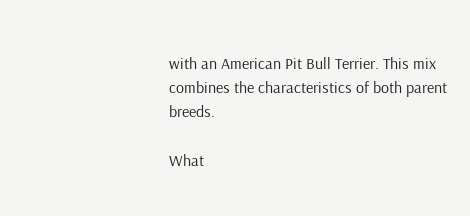with an American Pit Bull Terrier. This mix combines the characteristics of both parent breeds.

What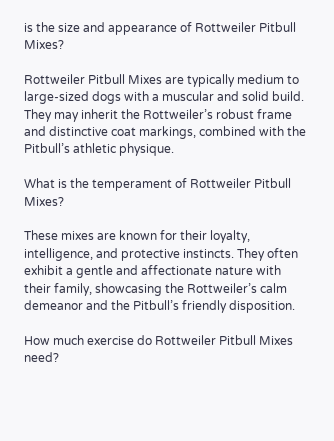is the size and appearance of Rottweiler Pitbull Mixes?

Rottweiler Pitbull Mixes are typically medium to large-sized dogs with a muscular and solid build. They may inherit the Rottweiler’s robust frame and distinctive coat markings, combined with the Pitbull’s athletic physique.

What is the temperament of Rottweiler Pitbull Mixes?

These mixes are known for their loyalty, intelligence, and protective instincts. They often exhibit a gentle and affectionate nature with their family, showcasing the Rottweiler’s calm demeanor and the Pitbull’s friendly disposition.

How much exercise do Rottweiler Pitbull Mixes need?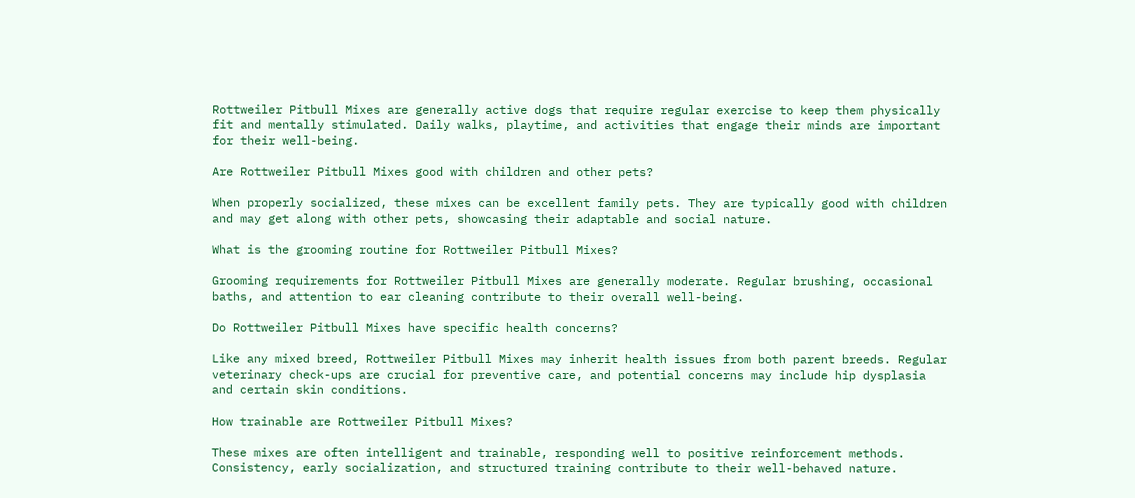Rottweiler Pitbull Mixes are generally active dogs that require regular exercise to keep them physically fit and mentally stimulated. Daily walks, playtime, and activities that engage their minds are important for their well-being.

Are Rottweiler Pitbull Mixes good with children and other pets?

When properly socialized, these mixes can be excellent family pets. They are typically good with children and may get along with other pets, showcasing their adaptable and social nature.

What is the grooming routine for Rottweiler Pitbull Mixes?

Grooming requirements for Rottweiler Pitbull Mixes are generally moderate. Regular brushing, occasional baths, and attention to ear cleaning contribute to their overall well-being.

Do Rottweiler Pitbull Mixes have specific health concerns?

Like any mixed breed, Rottweiler Pitbull Mixes may inherit health issues from both parent breeds. Regular veterinary check-ups are crucial for preventive care, and potential concerns may include hip dysplasia and certain skin conditions.

How trainable are Rottweiler Pitbull Mixes?

These mixes are often intelligent and trainable, responding well to positive reinforcement methods. Consistency, early socialization, and structured training contribute to their well-behaved nature.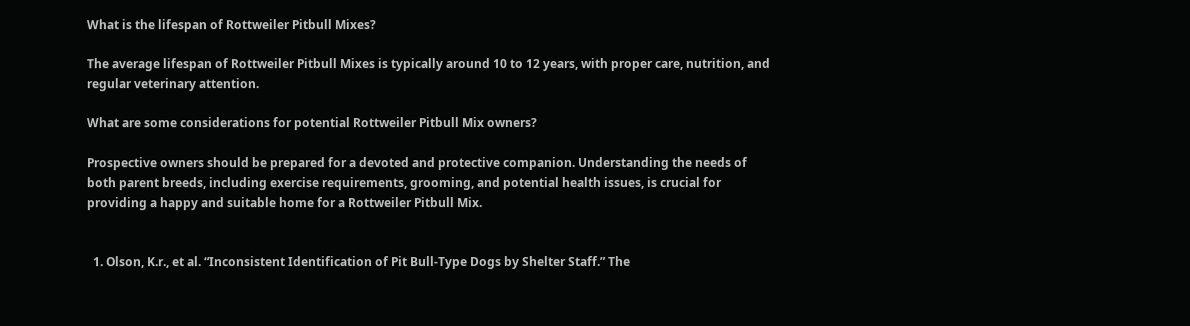What is the lifespan of Rottweiler Pitbull Mixes?

The average lifespan of Rottweiler Pitbull Mixes is typically around 10 to 12 years, with proper care, nutrition, and regular veterinary attention.

What are some considerations for potential Rottweiler Pitbull Mix owners?

Prospective owners should be prepared for a devoted and protective companion. Understanding the needs of both parent breeds, including exercise requirements, grooming, and potential health issues, is crucial for providing a happy and suitable home for a Rottweiler Pitbull Mix.


  1. Olson, K.r., et al. “Inconsistent Identification of Pit Bull-Type Dogs by Shelter Staff.” The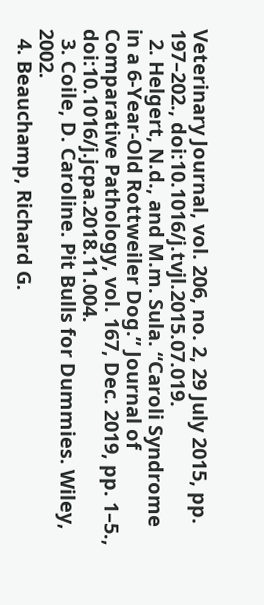Veterinary Journal, vol. 206, no. 2, 29 July 2015, pp. 197–202., doi:10.1016/j.tvjl.2015.07.019.
  2. Helgert, N.d., and M.m. Sula. “Caroli Syndrome in a 6-Year-Old Rottweiler Dog.” Journal of Comparative Pathology, vol. 167, Dec. 2019, pp. 1–5., doi:10.1016/j.jcpa.2018.11.004.
  3. Coile, D. Caroline. Pit Bulls for Dummies. Wiley, 2002.
  4. Beauchamp, Richard G.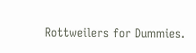Rottweilers for Dummies.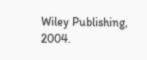Wiley Publishing, 2004.